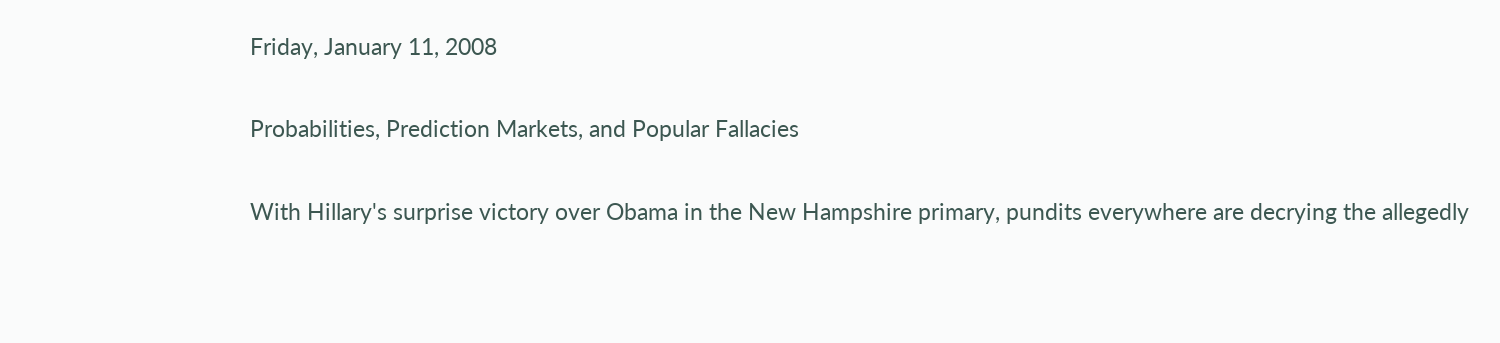Friday, January 11, 2008

Probabilities, Prediction Markets, and Popular Fallacies

With Hillary's surprise victory over Obama in the New Hampshire primary, pundits everywhere are decrying the allegedly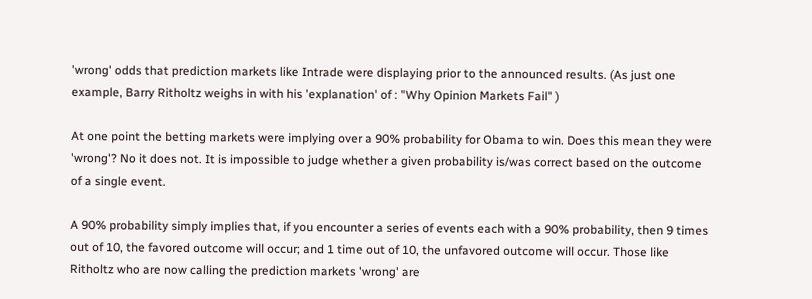'wrong' odds that prediction markets like Intrade were displaying prior to the announced results. (As just one example, Barry Ritholtz weighs in with his 'explanation' of : "Why Opinion Markets Fail" )

At one point the betting markets were implying over a 90% probability for Obama to win. Does this mean they were 'wrong'? No it does not. It is impossible to judge whether a given probability is/was correct based on the outcome of a single event.

A 90% probability simply implies that, if you encounter a series of events each with a 90% probability, then 9 times out of 10, the favored outcome will occur; and 1 time out of 10, the unfavored outcome will occur. Those like Ritholtz who are now calling the prediction markets 'wrong' are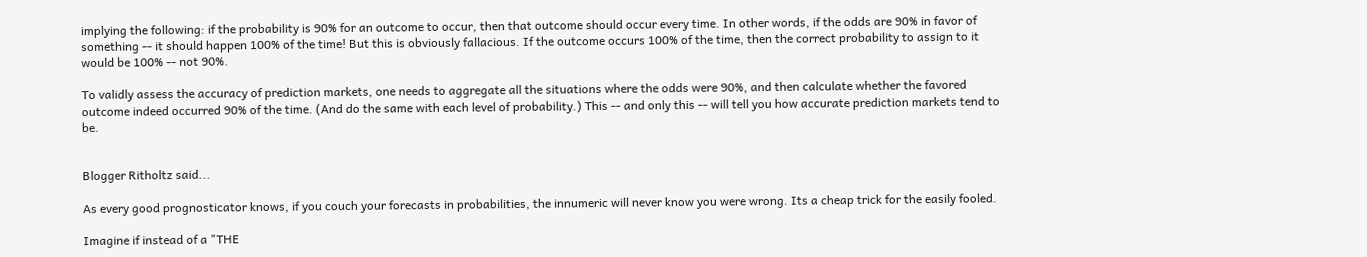implying the following: if the probability is 90% for an outcome to occur, then that outcome should occur every time. In other words, if the odds are 90% in favor of something -- it should happen 100% of the time! But this is obviously fallacious. If the outcome occurs 100% of the time, then the correct probability to assign to it would be 100% -- not 90%.

To validly assess the accuracy of prediction markets, one needs to aggregate all the situations where the odds were 90%, and then calculate whether the favored outcome indeed occurred 90% of the time. (And do the same with each level of probability.) This -- and only this -- will tell you how accurate prediction markets tend to be.


Blogger Ritholtz said...

As every good prognosticator knows, if you couch your forecasts in probabilities, the innumeric will never know you were wrong. Its a cheap trick for the easily fooled.

Imagine if instead of a "THE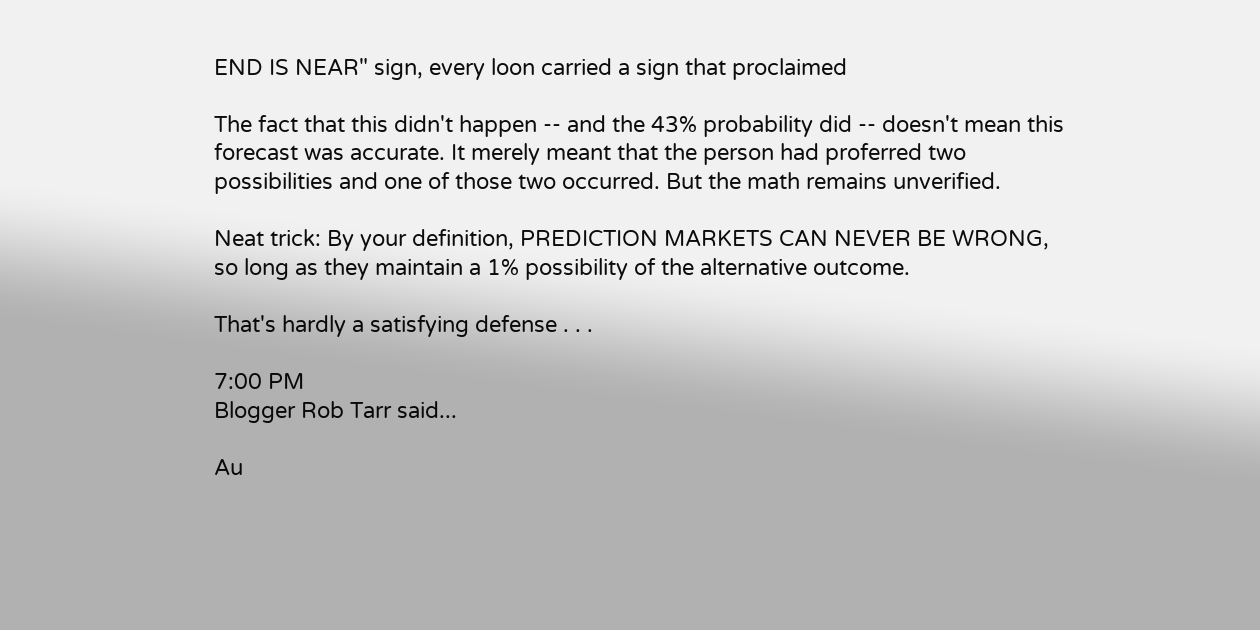END IS NEAR" sign, every loon carried a sign that proclaimed

The fact that this didn't happen -- and the 43% probability did -- doesn't mean this forecast was accurate. It merely meant that the person had proferred two possibilities and one of those two occurred. But the math remains unverified.

Neat trick: By your definition, PREDICTION MARKETS CAN NEVER BE WRONG, so long as they maintain a 1% possibility of the alternative outcome.

That's hardly a satisfying defense . . .

7:00 PM
Blogger Rob Tarr said...

Au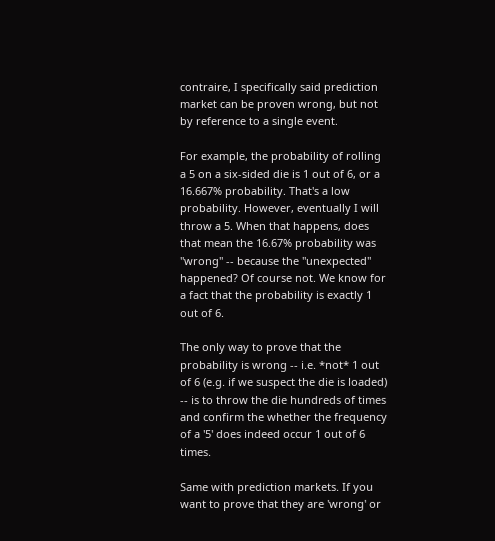contraire, I specifically said prediction market can be proven wrong, but not by reference to a single event.

For example, the probability of rolling a 5 on a six-sided die is 1 out of 6, or a 16.667% probability. That's a low probability. However, eventually I will throw a 5. When that happens, does that mean the 16.67% probability was "wrong" -- because the "unexpected" happened? Of course not. We know for a fact that the probability is exactly 1 out of 6.

The only way to prove that the probability is wrong -- i.e. *not* 1 out of 6 (e.g. if we suspect the die is loaded) -- is to throw the die hundreds of times and confirm the whether the frequency of a '5' does indeed occur 1 out of 6 times.

Same with prediction markets. If you want to prove that they are 'wrong' or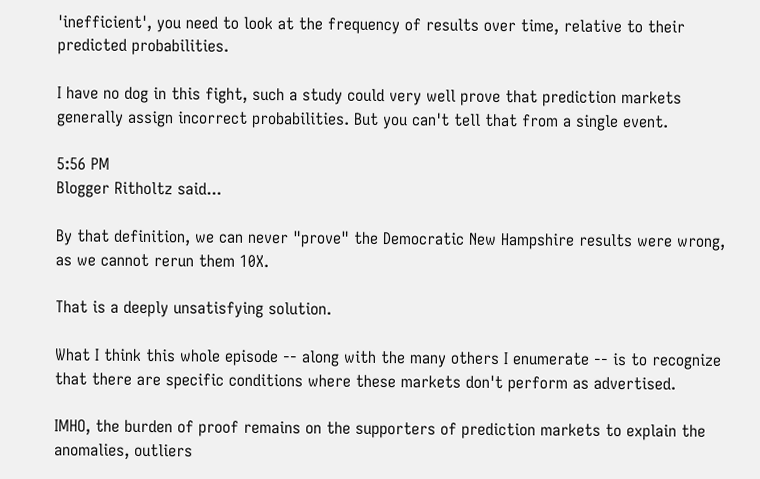'inefficient', you need to look at the frequency of results over time, relative to their predicted probabilities.

I have no dog in this fight, such a study could very well prove that prediction markets generally assign incorrect probabilities. But you can't tell that from a single event.

5:56 PM
Blogger Ritholtz said...

By that definition, we can never "prove" the Democratic New Hampshire results were wrong, as we cannot rerun them 10X.

That is a deeply unsatisfying solution.

What I think this whole episode -- along with the many others I enumerate -- is to recognize that there are specific conditions where these markets don't perform as advertised.

IMHO, the burden of proof remains on the supporters of prediction markets to explain the anomalies, outliers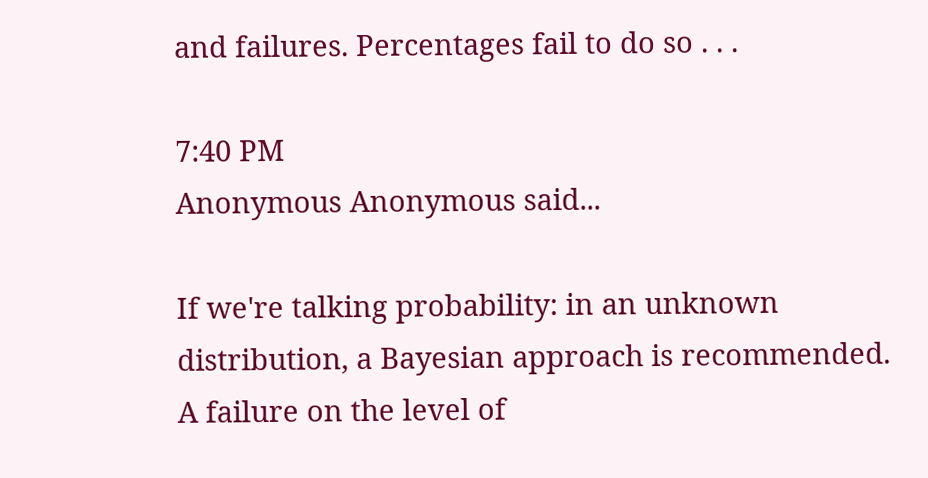and failures. Percentages fail to do so . . .

7:40 PM
Anonymous Anonymous said...

If we're talking probability: in an unknown distribution, a Bayesian approach is recommended. A failure on the level of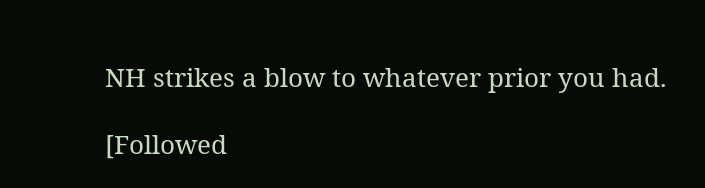NH strikes a blow to whatever prior you had.

[Followed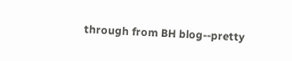through from BH blog--pretty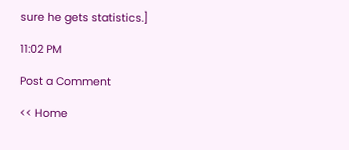sure he gets statistics.]

11:02 PM

Post a Comment

<< Home